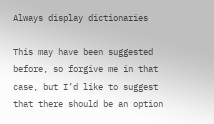Always display dictionaries

This may have been suggested before, so forgive me in that case, but I’d like to suggest that there should be an option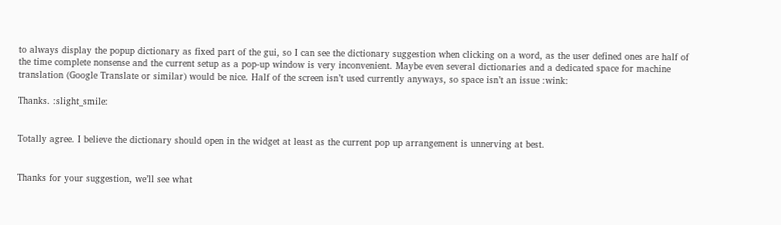to always display the popup dictionary as fixed part of the gui, so I can see the dictionary suggestion when clicking on a word, as the user defined ones are half of the time complete nonsense and the current setup as a pop-up window is very inconvenient. Maybe even several dictionaries and a dedicated space for machine translation (Google Translate or similar) would be nice. Half of the screen isn’t used currently anyways, so space isn’t an issue :wink:

Thanks. :slight_smile:


Totally agree. I believe the dictionary should open in the widget at least as the current pop up arrangement is unnerving at best.


Thanks for your suggestion, we’ll see what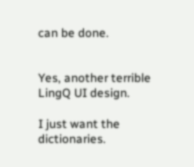can be done.


Yes, another terrible LingQ UI design.

I just want the dictionaries.